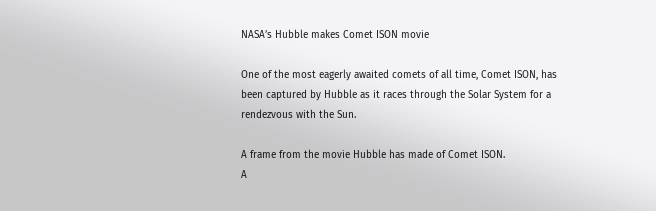NASA’s Hubble makes Comet ISON movie

One of the most eagerly awaited comets of all time, Comet ISON, has been captured by Hubble as it races through the Solar System for a rendezvous with the Sun.

A frame from the movie Hubble has made of Comet ISON.
A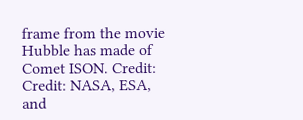frame from the movie Hubble has made of Comet ISON. Credit: Credit: NASA, ESA, and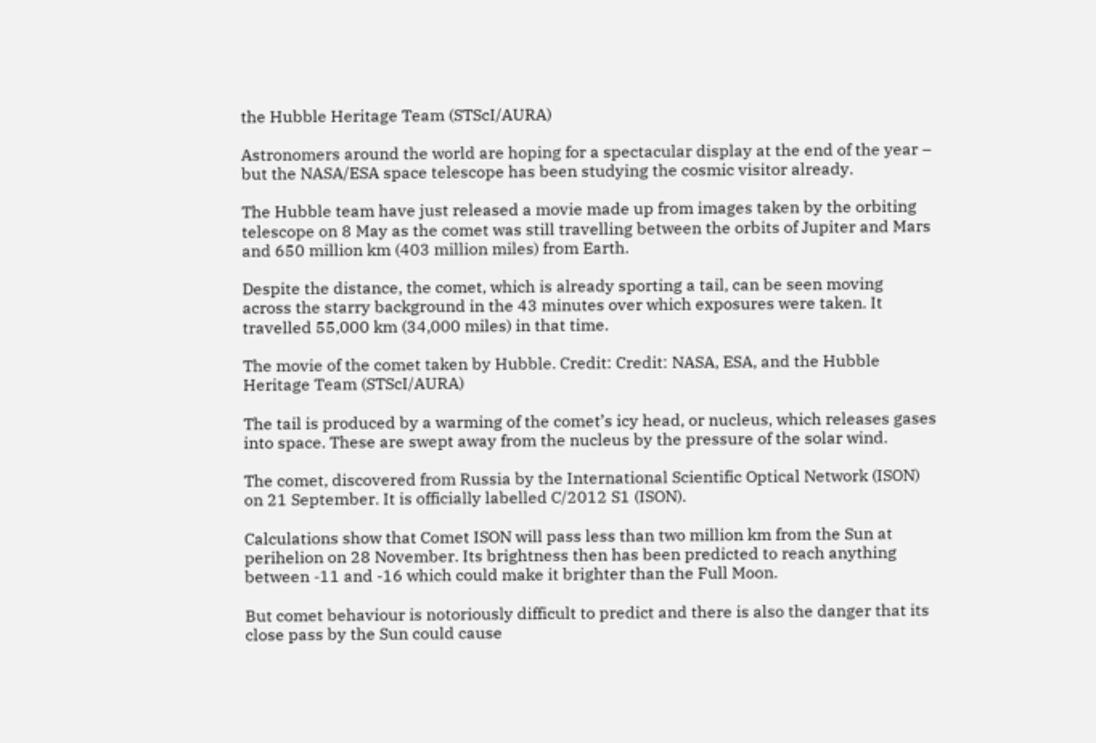the Hubble Heritage Team (STScI/AURA)

Astronomers around the world are hoping for a spectacular display at the end of the year – but the NASA/ESA space telescope has been studying the cosmic visitor already.

The Hubble team have just released a movie made up from images taken by the orbiting telescope on 8 May as the comet was still travelling between the orbits of Jupiter and Mars and 650 million km (403 million miles) from Earth.

Despite the distance, the comet, which is already sporting a tail, can be seen moving across the starry background in the 43 minutes over which exposures were taken. It travelled 55,000 km (34,000 miles) in that time.

The movie of the comet taken by Hubble. Credit: Credit: NASA, ESA, and the Hubble Heritage Team (STScI/AURA)

The tail is produced by a warming of the comet’s icy head, or nucleus, which releases gases into space. These are swept away from the nucleus by the pressure of the solar wind.

The comet, discovered from Russia by the International Scientific Optical Network (ISON) on 21 September. It is officially labelled C/2012 S1 (ISON).

Calculations show that Comet ISON will pass less than two million km from the Sun at perihelion on 28 November. Its brightness then has been predicted to reach anything between -11 and -16 which could make it brighter than the Full Moon.

But comet behaviour is notoriously difficult to predict and there is also the danger that its close pass by the Sun could cause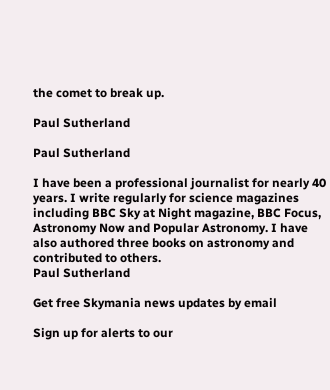the comet to break up.

Paul Sutherland

Paul Sutherland

I have been a professional journalist for nearly 40 years. I write regularly for science magazines including BBC Sky at Night magazine, BBC Focus, Astronomy Now and Popular Astronomy. I have also authored three books on astronomy and contributed to others.
Paul Sutherland

Get free Skymania news updates by email

Sign up for alerts to our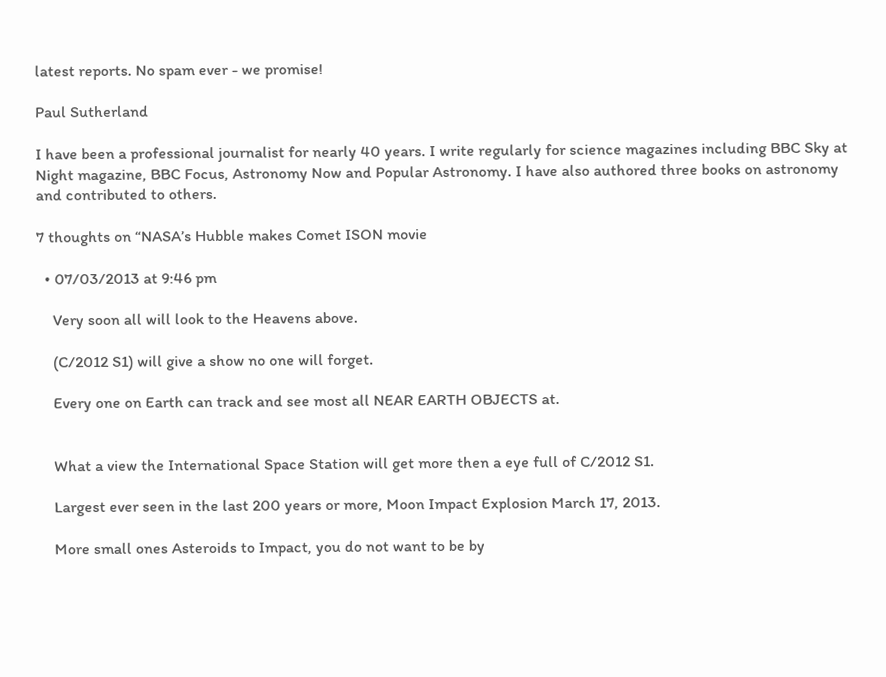latest reports. No spam ever - we promise!

Paul Sutherland

I have been a professional journalist for nearly 40 years. I write regularly for science magazines including BBC Sky at Night magazine, BBC Focus, Astronomy Now and Popular Astronomy. I have also authored three books on astronomy and contributed to others.

7 thoughts on “NASA’s Hubble makes Comet ISON movie

  • 07/03/2013 at 9:46 pm

    Very soon all will look to the Heavens above.

    (C/2012 S1) will give a show no one will forget.

    Every one on Earth can track and see most all NEAR EARTH OBJECTS at.


    What a view the International Space Station will get more then a eye full of C/2012 S1.

    Largest ever seen in the last 200 years or more, Moon Impact Explosion March 17, 2013.

    More small ones Asteroids to Impact, you do not want to be by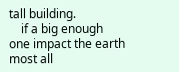tall building.
    if a big enough one impact the earth most all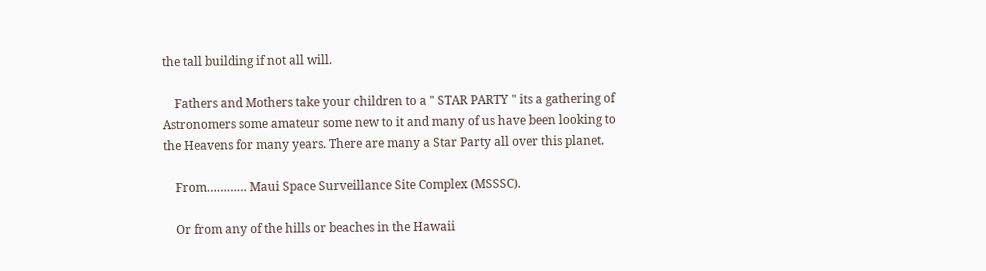the tall building if not all will.

    Fathers and Mothers take your children to a " STAR PARTY " its a gathering of Astronomers some amateur some new to it and many of us have been looking to the Heavens for many years. There are many a Star Party all over this planet.

    From………… Maui Space Surveillance Site Complex (MSSSC).

    Or from any of the hills or beaches in the Hawaii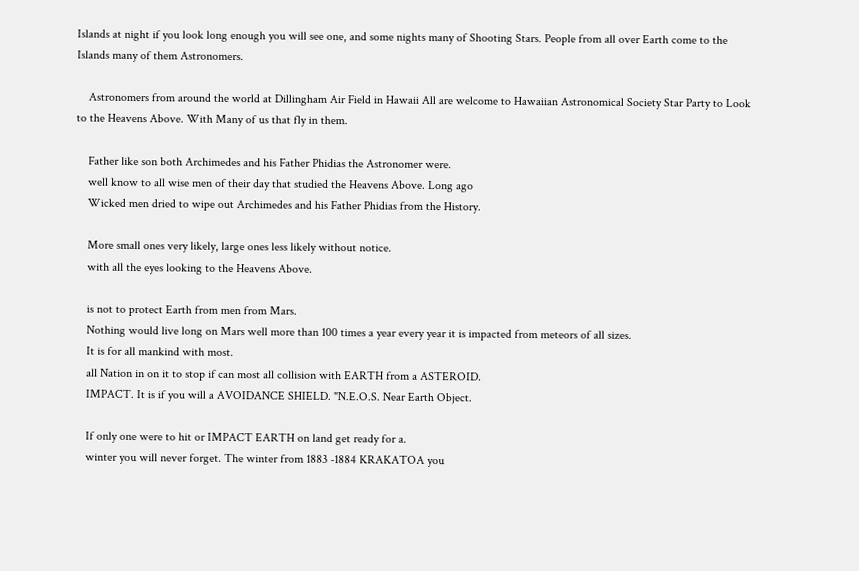Islands at night if you look long enough you will see one, and some nights many of Shooting Stars. People from all over Earth come to the Islands many of them Astronomers.

    Astronomers from around the world at Dillingham Air Field in Hawaii All are welcome to Hawaiian Astronomical Society Star Party to Look to the Heavens Above. With Many of us that fly in them.

    Father like son both Archimedes and his Father Phidias the Astronomer were.
    well know to all wise men of their day that studied the Heavens Above. Long ago
    Wicked men dried to wipe out Archimedes and his Father Phidias from the History.

    More small ones very likely, large ones less likely without notice.
    with all the eyes looking to the Heavens Above.

    is not to protect Earth from men from Mars.
    Nothing would live long on Mars well more than 100 times a year every year it is impacted from meteors of all sizes.
    It is for all mankind with most.
    all Nation in on it to stop if can most all collision with EARTH from a ASTEROID.
    IMPACT. It is if you will a AVOIDANCE SHIELD. "N.E.O.S. Near Earth Object.

    If only one were to hit or IMPACT EARTH on land get ready for a.
    winter you will never forget. The winter from 1883 -1884 KRAKATOA you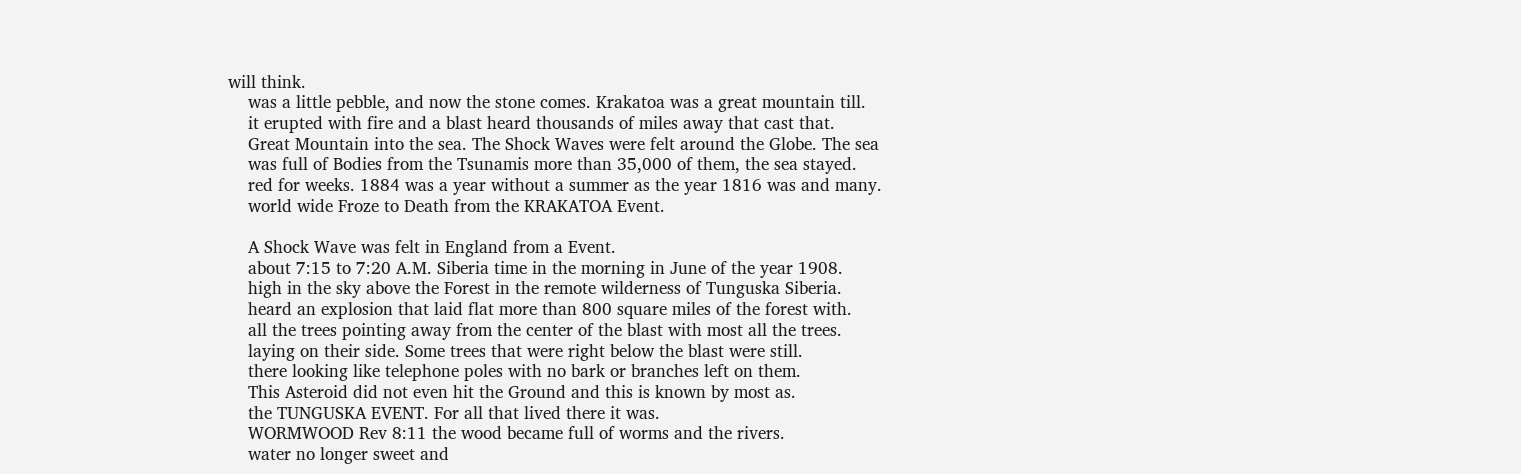will think.
    was a little pebble, and now the stone comes. Krakatoa was a great mountain till.
    it erupted with fire and a blast heard thousands of miles away that cast that.
    Great Mountain into the sea. The Shock Waves were felt around the Globe. The sea
    was full of Bodies from the Tsunamis more than 35,000 of them, the sea stayed.
    red for weeks. 1884 was a year without a summer as the year 1816 was and many.
    world wide Froze to Death from the KRAKATOA Event.

    A Shock Wave was felt in England from a Event.
    about 7:15 to 7:20 A.M. Siberia time in the morning in June of the year 1908.
    high in the sky above the Forest in the remote wilderness of Tunguska Siberia.
    heard an explosion that laid flat more than 800 square miles of the forest with.
    all the trees pointing away from the center of the blast with most all the trees.
    laying on their side. Some trees that were right below the blast were still.
    there looking like telephone poles with no bark or branches left on them.
    This Asteroid did not even hit the Ground and this is known by most as.
    the TUNGUSKA EVENT. For all that lived there it was.
    WORMWOOD Rev 8:11 the wood became full of worms and the rivers.
    water no longer sweet and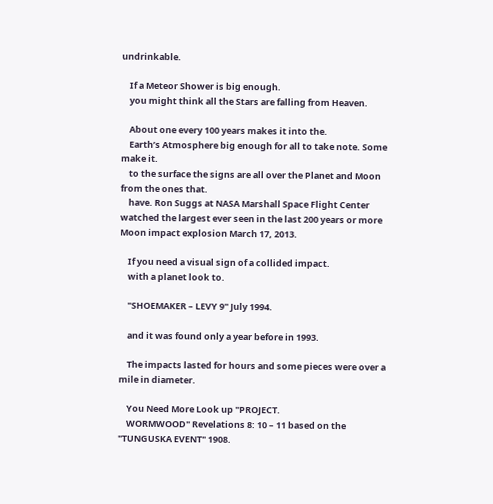undrinkable.

    If a Meteor Shower is big enough.
    you might think all the Stars are falling from Heaven.

    About one every 100 years makes it into the.
    Earth’s Atmosphere big enough for all to take note. Some make it.
    to the surface the signs are all over the Planet and Moon from the ones that.
    have. Ron Suggs at NASA Marshall Space Flight Center watched the largest ever seen in the last 200 years or more Moon impact explosion March 17, 2013.

    If you need a visual sign of a collided impact.
    with a planet look to.

    "SHOEMAKER – LEVY 9" July 1994.

    and it was found only a year before in 1993.

    The impacts lasted for hours and some pieces were over a mile in diameter.

    You Need More Look up "PROJECT.
    WORMWOOD" Revelations 8: 10 – 11 based on the "TUNGUSKA EVENT" 1908.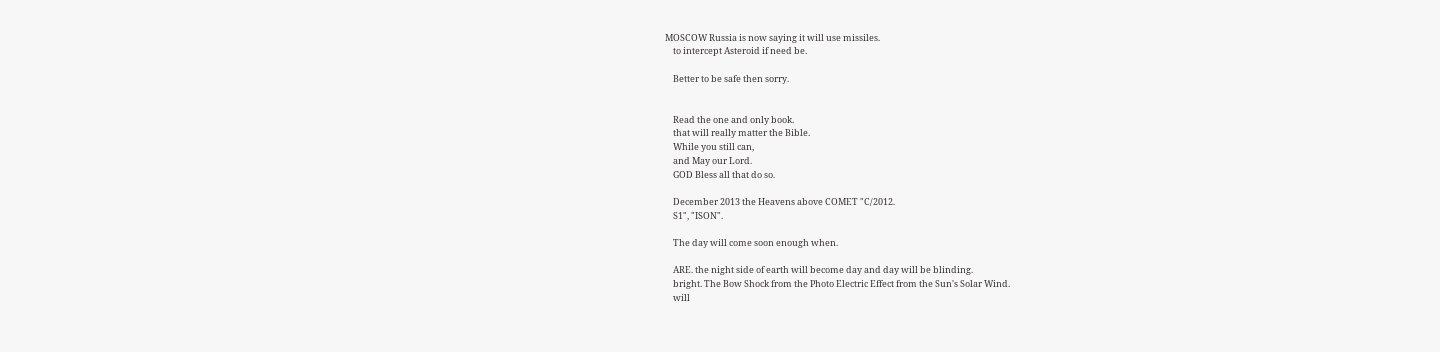MOSCOW Russia is now saying it will use missiles.
    to intercept Asteroid if need be.

    Better to be safe then sorry.


    Read the one and only book.
    that will really matter the Bible.
    While you still can,
    and May our Lord.
    GOD Bless all that do so.

    December 2013 the Heavens above COMET "C/2012.
    S1", "ISON".

    The day will come soon enough when.

    ARE. the night side of earth will become day and day will be blinding.
    bright. The Bow Shock from the Photo Electric Effect from the Sun's Solar Wind.
    will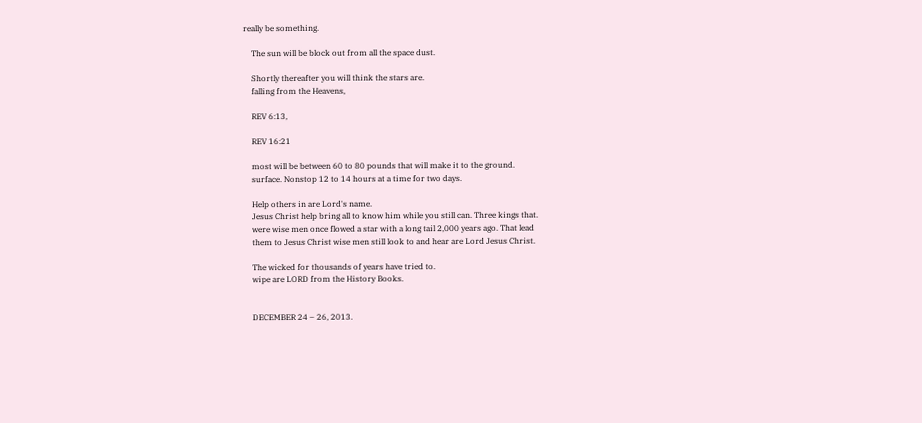really be something.

    The sun will be block out from all the space dust.

    Shortly thereafter you will think the stars are.
    falling from the Heavens,

    REV 6:13,

    REV 16:21

    most will be between 60 to 80 pounds that will make it to the ground.
    surface. Nonstop 12 to 14 hours at a time for two days.

    Help others in are Lord's name.
    Jesus Christ help bring all to know him while you still can. Three kings that.
    were wise men once flowed a star with a long tail 2,000 years ago. That lead
    them to Jesus Christ wise men still look to and hear are Lord Jesus Christ.

    The wicked for thousands of years have tried to.
    wipe are LORD from the History Books.


    DECEMBER 24 – 26, 2013.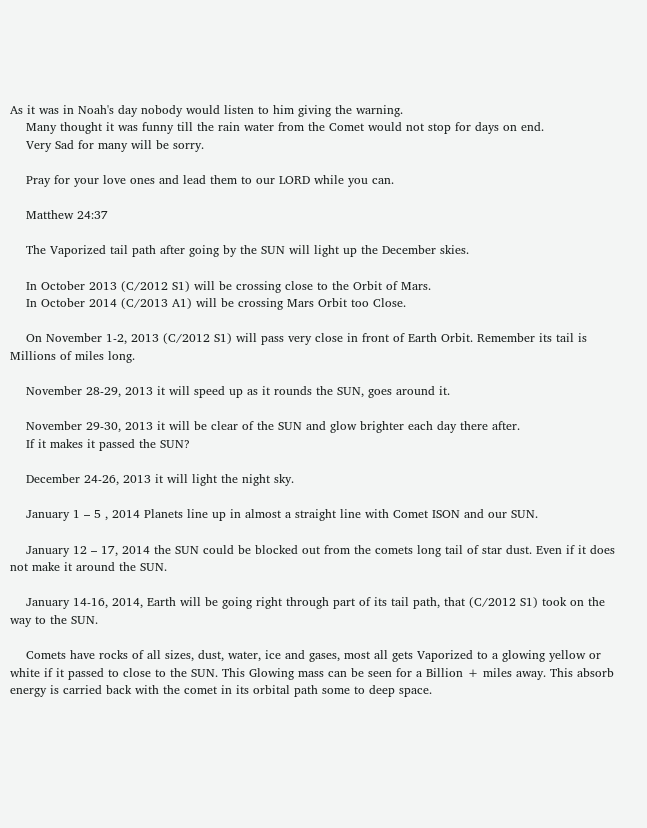As it was in Noah's day nobody would listen to him giving the warning.
    Many thought it was funny till the rain water from the Comet would not stop for days on end.
    Very Sad for many will be sorry.

    Pray for your love ones and lead them to our LORD while you can.

    Matthew 24:37

    The Vaporized tail path after going by the SUN will light up the December skies.

    In October 2013 (C/2012 S1) will be crossing close to the Orbit of Mars.
    In October 2014 (C/2013 A1) will be crossing Mars Orbit too Close.

    On November 1-2, 2013 (C/2012 S1) will pass very close in front of Earth Orbit. Remember its tail is Millions of miles long.

    November 28-29, 2013 it will speed up as it rounds the SUN, goes around it.

    November 29-30, 2013 it will be clear of the SUN and glow brighter each day there after.
    If it makes it passed the SUN?

    December 24-26, 2013 it will light the night sky.

    January 1 – 5 , 2014 Planets line up in almost a straight line with Comet ISON and our SUN.

    January 12 – 17, 2014 the SUN could be blocked out from the comets long tail of star dust. Even if it does not make it around the SUN.

    January 14-16, 2014, Earth will be going right through part of its tail path, that (C/2012 S1) took on the way to the SUN.

    Comets have rocks of all sizes, dust, water, ice and gases, most all gets Vaporized to a glowing yellow or white if it passed to close to the SUN. This Glowing mass can be seen for a Billion + miles away. This absorb energy is carried back with the comet in its orbital path some to deep space.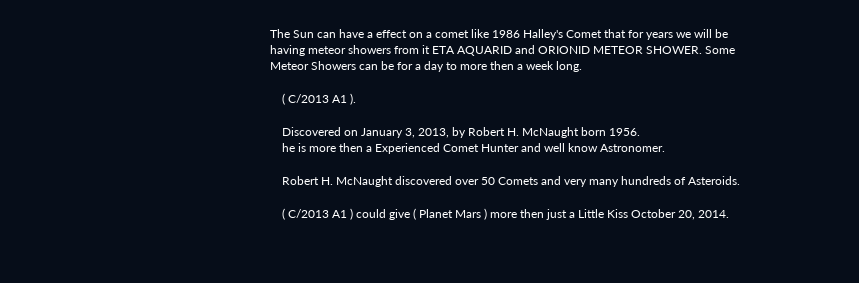The Sun can have a effect on a comet like 1986 Halley's Comet that for years we will be having meteor showers from it ETA AQUARID and ORIONID METEOR SHOWER. Some Meteor Showers can be for a day to more then a week long.

    ( C/2013 A1 ).

    Discovered on January 3, 2013, by Robert H. McNaught born 1956.
    he is more then a Experienced Comet Hunter and well know Astronomer.

    Robert H. McNaught discovered over 50 Comets and very many hundreds of Asteroids.

    ( C/2013 A1 ) could give ( Planet Mars ) more then just a Little Kiss October 20, 2014.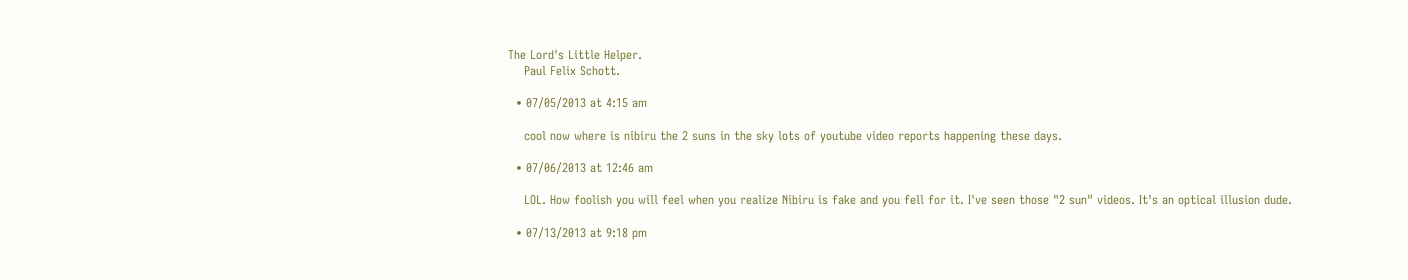The Lord's Little Helper.
    Paul Felix Schott.

  • 07/05/2013 at 4:15 am

    cool now where is nibiru the 2 suns in the sky lots of youtube video reports happening these days.

  • 07/06/2013 at 12:46 am

    LOL. How foolish you will feel when you realize Nibiru is fake and you fell for it. I've seen those "2 sun" videos. It's an optical illusion dude.

  • 07/13/2013 at 9:18 pm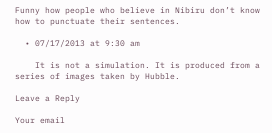Funny how people who believe in Nibiru don’t know how to punctuate their sentences.

  • 07/17/2013 at 9:30 am

    It is not a simulation. It is produced from a series of images taken by Hubble.

Leave a Reply

Your email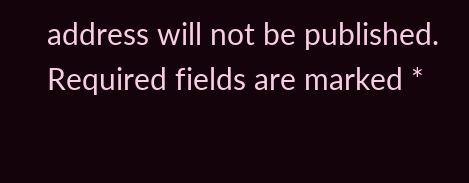address will not be published. Required fields are marked *